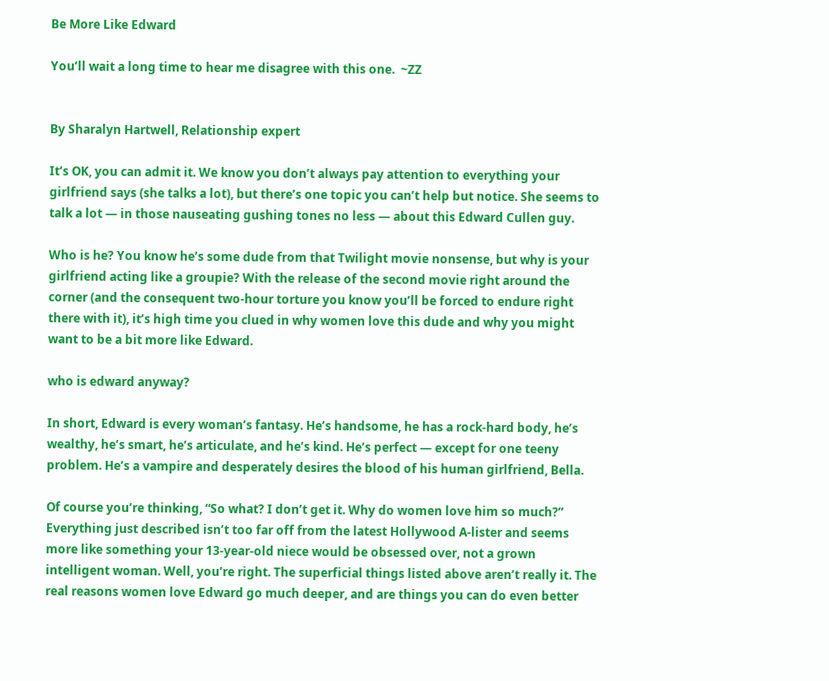Be More Like Edward

You’ll wait a long time to hear me disagree with this one.  ~ZZ


By Sharalyn Hartwell, Relationship expert

It’s OK, you can admit it. We know you don’t always pay attention to everything your girlfriend says (she talks a lot), but there’s one topic you can’t help but notice. She seems to talk a lot — in those nauseating gushing tones no less — about this Edward Cullen guy.

Who is he? You know he’s some dude from that Twilight movie nonsense, but why is your girlfriend acting like a groupie? With the release of the second movie right around the corner (and the consequent two-hour torture you know you’ll be forced to endure right there with it), it’s high time you clued in why women love this dude and why you might want to be a bit more like Edward.

who is edward anyway?

In short, Edward is every woman’s fantasy. He’s handsome, he has a rock-hard body, he’s wealthy, he’s smart, he’s articulate, and he’s kind. He’s perfect — except for one teeny problem. He’s a vampire and desperately desires the blood of his human girlfriend, Bella.

Of course you’re thinking, “So what? I don’t get it. Why do women love him so much?” Everything just described isn’t too far off from the latest Hollywood A-lister and seems more like something your 13-year-old niece would be obsessed over, not a grown intelligent woman. Well, you’re right. The superficial things listed above aren’t really it. The real reasons women love Edward go much deeper, and are things you can do even better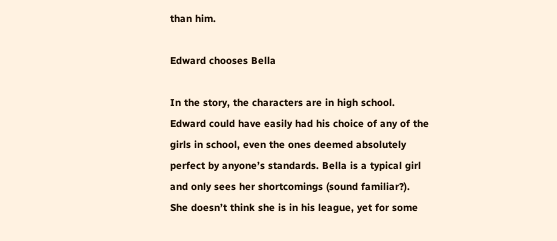than him.

Edward chooses Bella

In the story, the characters are in high school. Edward could have easily had his choice of any of the girls in school, even the ones deemed absolutely perfect by anyone’s standards. Bella is a typical girl and only sees her shortcomings (sound familiar?). She doesn’t think she is in his league, yet for some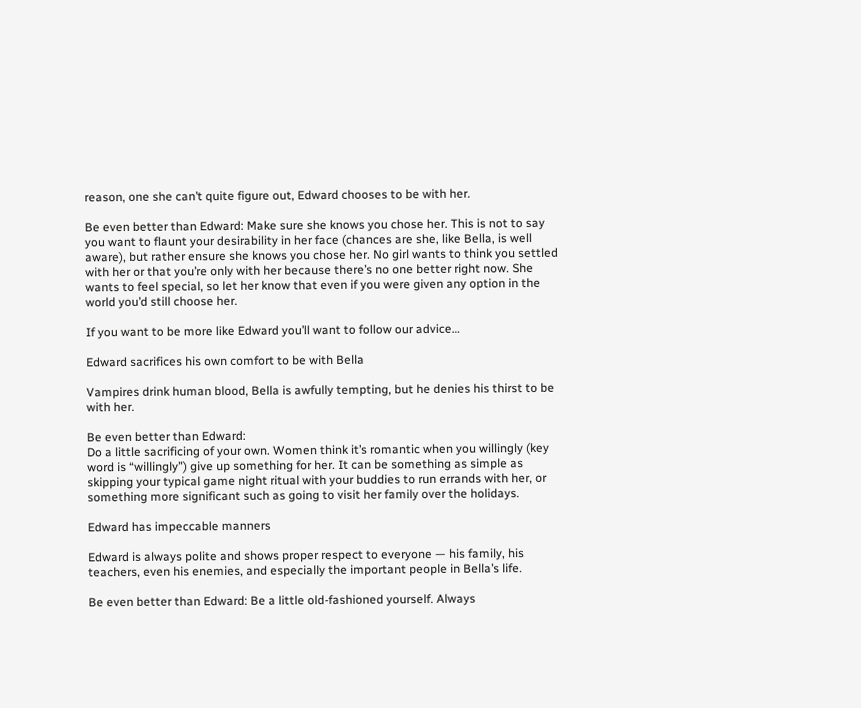reason, one she can’t quite figure out, Edward chooses to be with her.

Be even better than Edward: Make sure she knows you chose her. This is not to say you want to flaunt your desirability in her face (chances are she, like Bella, is well aware), but rather ensure she knows you chose her. No girl wants to think you settled with her or that you’re only with her because there’s no one better right now. She wants to feel special, so let her know that even if you were given any option in the world you’d still choose her.

If you want to be more like Edward you’ll want to follow our advice…

Edward sacrifices his own comfort to be with Bella

Vampires drink human blood, Bella is awfully tempting, but he denies his thirst to be with her.

Be even better than Edward:
Do a little sacrificing of your own. Women think it’s romantic when you willingly (key word is “willingly”) give up something for her. It can be something as simple as skipping your typical game night ritual with your buddies to run errands with her, or something more significant such as going to visit her family over the holidays.

Edward has impeccable manners

Edward is always polite and shows proper respect to everyone — his family, his teachers, even his enemies, and especially the important people in Bella’s life.

Be even better than Edward: Be a little old-fashioned yourself. Always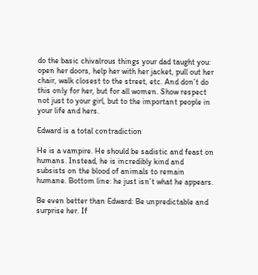do the basic chivalrous things your dad taught you: open her doors, help her with her jacket, pull out her chair, walk closest to the street, etc. And don’t do this only for her, but for all women. Show respect not just to your girl, but to the important people in your life and hers.

Edward is a total contradiction

He is a vampire. He should be sadistic and feast on humans. Instead, he is incredibly kind and subsists on the blood of animals to remain humane. Bottom line: he just isn’t what he appears.

Be even better than Edward: Be unpredictable and surprise her. If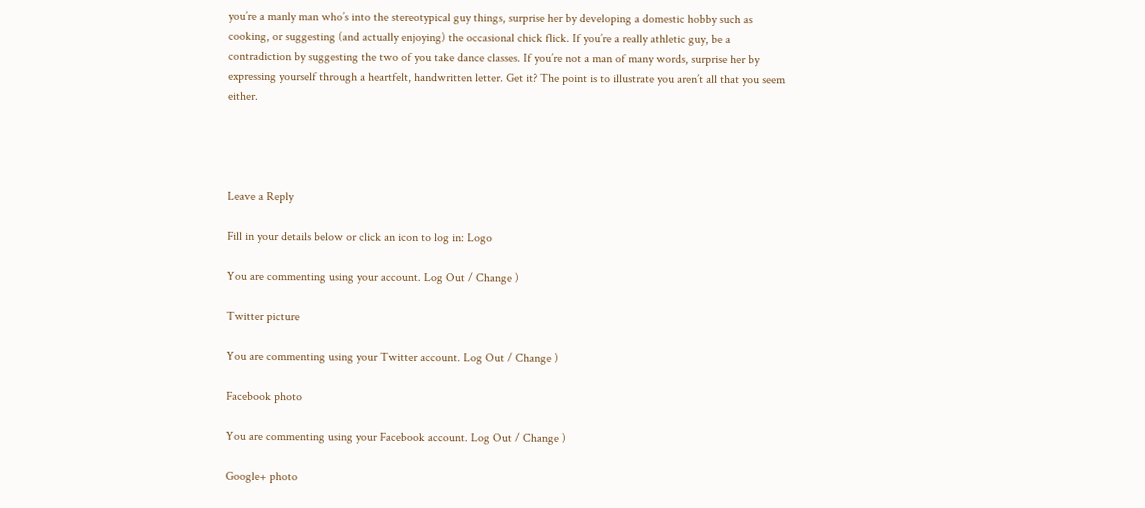you’re a manly man who’s into the stereotypical guy things, surprise her by developing a domestic hobby such as cooking, or suggesting (and actually enjoying) the occasional chick flick. If you’re a really athletic guy, be a contradiction by suggesting the two of you take dance classes. If you’re not a man of many words, surprise her by expressing yourself through a heartfelt, handwritten letter. Get it? The point is to illustrate you aren’t all that you seem either.




Leave a Reply

Fill in your details below or click an icon to log in: Logo

You are commenting using your account. Log Out / Change )

Twitter picture

You are commenting using your Twitter account. Log Out / Change )

Facebook photo

You are commenting using your Facebook account. Log Out / Change )

Google+ photo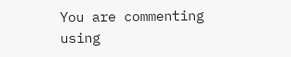You are commenting using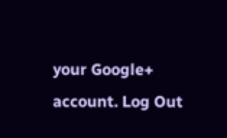your Google+ account. Log Out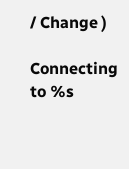/ Change )

Connecting to %s